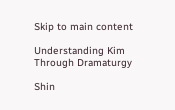Skip to main content

Understanding Kim Through Dramaturgy

Shin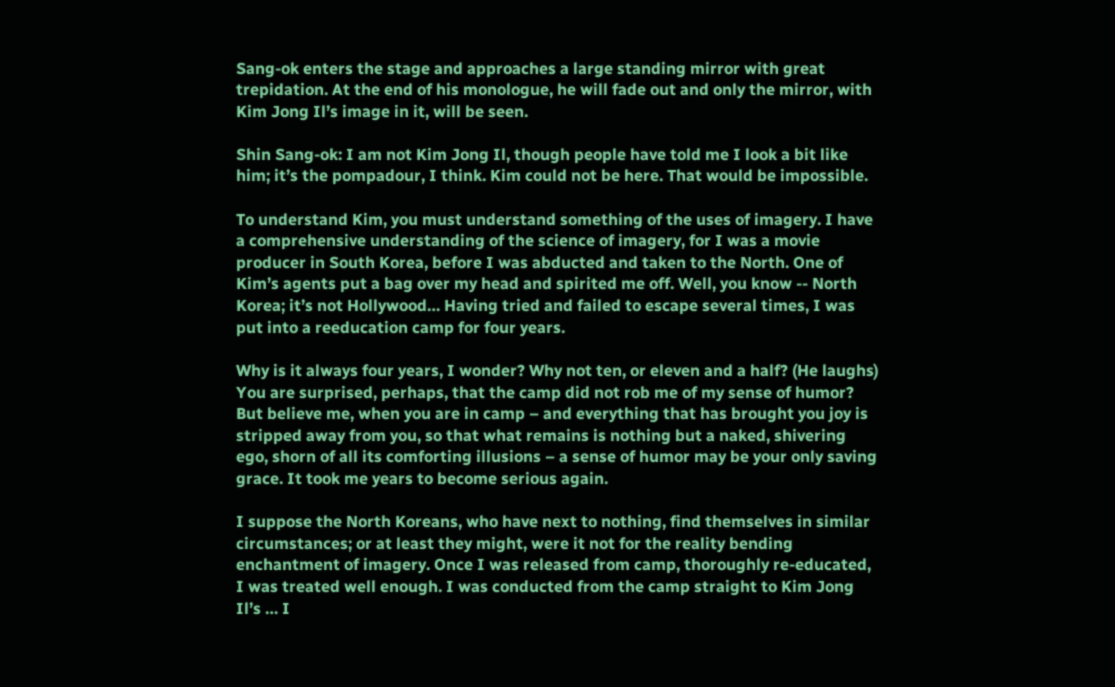Sang-ok enters the stage and approaches a large standing mirror with great trepidation. At the end of his monologue, he will fade out and only the mirror, with Kim Jong Il’s image in it, will be seen.

Shin Sang-ok: I am not Kim Jong Il, though people have told me I look a bit like him; it’s the pompadour, I think. Kim could not be here. That would be impossible.

To understand Kim, you must understand something of the uses of imagery. I have a comprehensive understanding of the science of imagery, for I was a movie producer in South Korea, before I was abducted and taken to the North. One of Kim’s agents put a bag over my head and spirited me off. Well, you know -- North Korea; it’s not Hollywood… Having tried and failed to escape several times, I was put into a reeducation camp for four years.

Why is it always four years, I wonder? Why not ten, or eleven and a half? (He laughs) You are surprised, perhaps, that the camp did not rob me of my sense of humor? But believe me, when you are in camp – and everything that has brought you joy is stripped away from you, so that what remains is nothing but a naked, shivering ego, shorn of all its comforting illusions – a sense of humor may be your only saving grace. It took me years to become serious again.

I suppose the North Koreans, who have next to nothing, find themselves in similar circumstances; or at least they might, were it not for the reality bending enchantment of imagery. Once I was released from camp, thoroughly re-educated, I was treated well enough. I was conducted from the camp straight to Kim Jong Il’s … I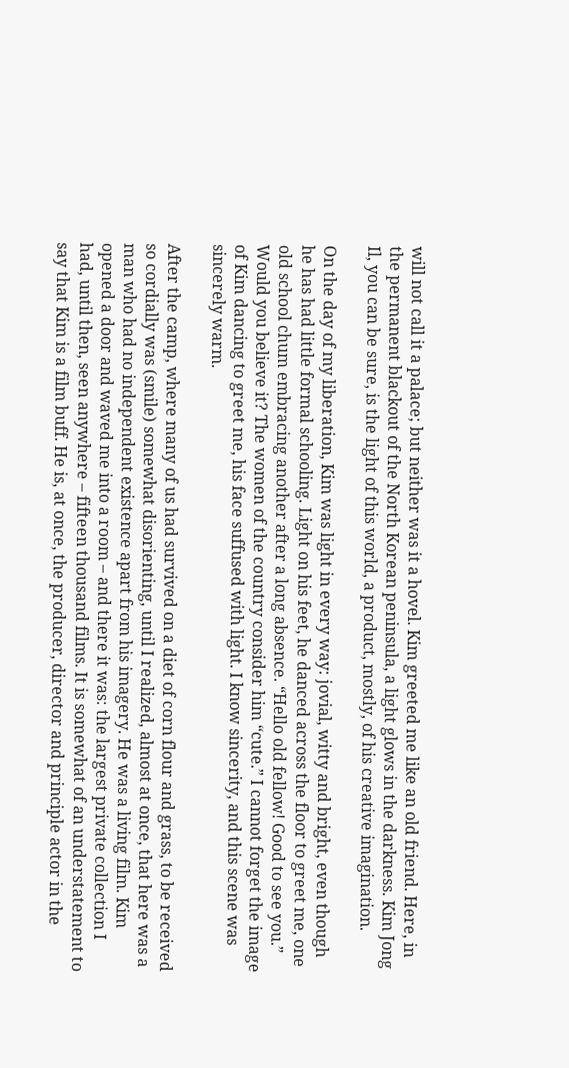will not call it a palace; but neither was it a hovel. Kim greeted me like an old friend. Here, in the permanent blackout of the North Korean peninsula, a light glows in the darkness. Kim Jong Il, you can be sure, is the light of this world, a product, mostly, of his creative imagination.

On the day of my liberation, Kim was light in every way: jovial, witty and bright, even though he has had little formal schooling. Light on his feet, he danced across the floor to greet me, one old school chum embracing another after a long absence. “Hello old fellow! Good to see you.” Would you believe it? The women of the country consider him “cute.” I cannot forget the image of Kim dancing to greet me, his face suffused with light. I know sincerity, and this scene was sincerely warm.

After the camp, where many of us had survived on a diet of corn flour and grass, to be received so cordially was (smile) somewhat disorienting, until I realized, almost at once, that here was a man who had no independent existence apart from his imagery. He was a living film. Kim opened a door and waved me into a room – and there it was: the largest private collection I had, until then, seen anywhere – fifteen thousand films. It is somewhat of an understatement to say that Kim is a film buff. He is, at once, the producer, director and principle actor in the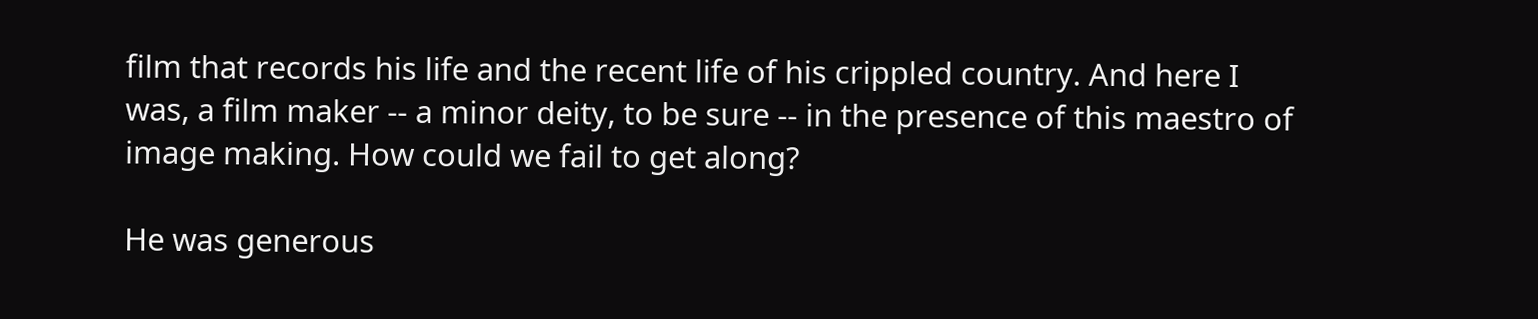film that records his life and the recent life of his crippled country. And here I was, a film maker -- a minor deity, to be sure -- in the presence of this maestro of image making. How could we fail to get along?

He was generous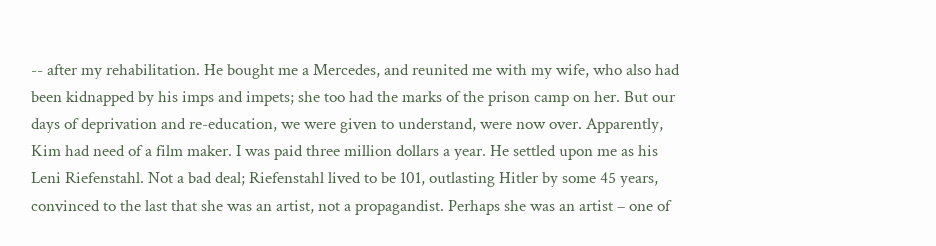-- after my rehabilitation. He bought me a Mercedes, and reunited me with my wife, who also had been kidnapped by his imps and impets; she too had the marks of the prison camp on her. But our days of deprivation and re-education, we were given to understand, were now over. Apparently, Kim had need of a film maker. I was paid three million dollars a year. He settled upon me as his Leni Riefenstahl. Not a bad deal; Riefenstahl lived to be 101, outlasting Hitler by some 45 years, convinced to the last that she was an artist, not a propagandist. Perhaps she was an artist – one of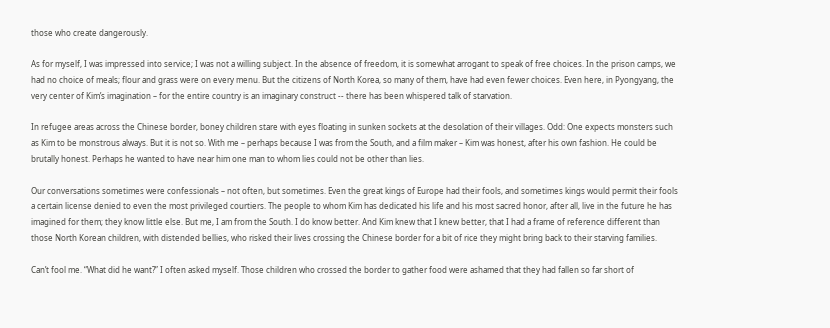those who create dangerously.

As for myself, I was impressed into service; I was not a willing subject. In the absence of freedom, it is somewhat arrogant to speak of free choices. In the prison camps, we had no choice of meals; flour and grass were on every menu. But the citizens of North Korea, so many of them, have had even fewer choices. Even here, in Pyongyang, the very center of Kim’s imagination – for the entire country is an imaginary construct -- there has been whispered talk of starvation.

In refugee areas across the Chinese border, boney children stare with eyes floating in sunken sockets at the desolation of their villages. Odd: One expects monsters such as Kim to be monstrous always. But it is not so. With me – perhaps because I was from the South, and a film maker – Kim was honest, after his own fashion. He could be brutally honest. Perhaps he wanted to have near him one man to whom lies could not be other than lies.

Our conversations sometimes were confessionals – not often, but sometimes. Even the great kings of Europe had their fools, and sometimes kings would permit their fools a certain license denied to even the most privileged courtiers. The people to whom Kim has dedicated his life and his most sacred honor, after all, live in the future he has imagined for them; they know little else. But me, I am from the South. I do know better. And Kim knew that I knew better, that I had a frame of reference different than those North Korean children, with distended bellies, who risked their lives crossing the Chinese border for a bit of rice they might bring back to their starving families.

Can’t fool me. “What did he want?” I often asked myself. Those children who crossed the border to gather food were ashamed that they had fallen so far short of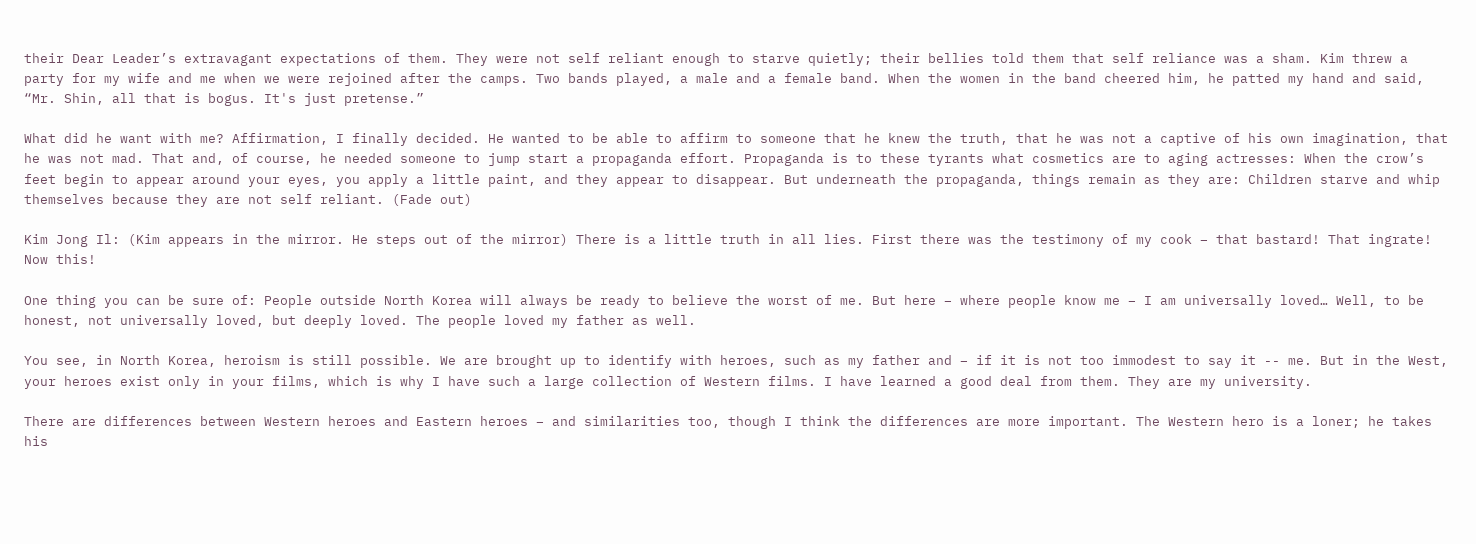their Dear Leader’s extravagant expectations of them. They were not self reliant enough to starve quietly; their bellies told them that self reliance was a sham. Kim threw a party for my wife and me when we were rejoined after the camps. Two bands played, a male and a female band. When the women in the band cheered him, he patted my hand and said, “Mr. Shin, all that is bogus. It's just pretense.”

What did he want with me? Affirmation, I finally decided. He wanted to be able to affirm to someone that he knew the truth, that he was not a captive of his own imagination, that he was not mad. That and, of course, he needed someone to jump start a propaganda effort. Propaganda is to these tyrants what cosmetics are to aging actresses: When the crow’s feet begin to appear around your eyes, you apply a little paint, and they appear to disappear. But underneath the propaganda, things remain as they are: Children starve and whip themselves because they are not self reliant. (Fade out)

Kim Jong Il: (Kim appears in the mirror. He steps out of the mirror) There is a little truth in all lies. First there was the testimony of my cook – that bastard! That ingrate! Now this!

One thing you can be sure of: People outside North Korea will always be ready to believe the worst of me. But here – where people know me – I am universally loved… Well, to be honest, not universally loved, but deeply loved. The people loved my father as well.

You see, in North Korea, heroism is still possible. We are brought up to identify with heroes, such as my father and – if it is not too immodest to say it -- me. But in the West, your heroes exist only in your films, which is why I have such a large collection of Western films. I have learned a good deal from them. They are my university.

There are differences between Western heroes and Eastern heroes – and similarities too, though I think the differences are more important. The Western hero is a loner; he takes his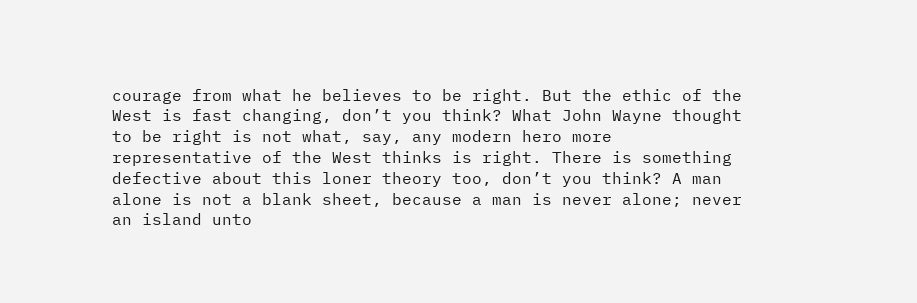courage from what he believes to be right. But the ethic of the West is fast changing, don’t you think? What John Wayne thought to be right is not what, say, any modern hero more representative of the West thinks is right. There is something defective about this loner theory too, don’t you think? A man alone is not a blank sheet, because a man is never alone; never an island unto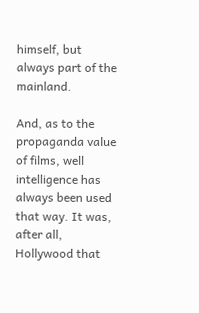himself, but always part of the mainland.

And, as to the propaganda value of films, well intelligence has always been used that way. It was, after all, Hollywood that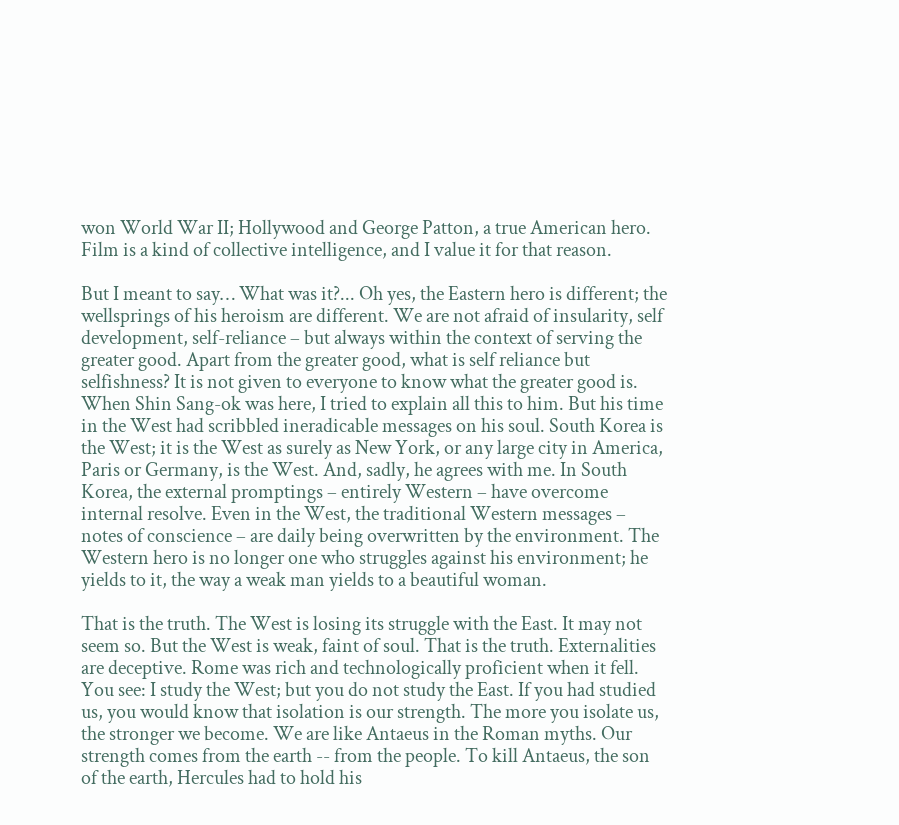won World War II; Hollywood and George Patton, a true American hero. Film is a kind of collective intelligence, and I value it for that reason.

But I meant to say… What was it?... Oh yes, the Eastern hero is different; the wellsprings of his heroism are different. We are not afraid of insularity, self development, self-reliance – but always within the context of serving the greater good. Apart from the greater good, what is self reliance but selfishness? It is not given to everyone to know what the greater good is. When Shin Sang-ok was here, I tried to explain all this to him. But his time in the West had scribbled ineradicable messages on his soul. South Korea is the West; it is the West as surely as New York, or any large city in America, Paris or Germany, is the West. And, sadly, he agrees with me. In South Korea, the external promptings – entirely Western – have overcome internal resolve. Even in the West, the traditional Western messages – notes of conscience – are daily being overwritten by the environment. The Western hero is no longer one who struggles against his environment; he yields to it, the way a weak man yields to a beautiful woman.

That is the truth. The West is losing its struggle with the East. It may not seem so. But the West is weak, faint of soul. That is the truth. Externalities are deceptive. Rome was rich and technologically proficient when it fell. You see: I study the West; but you do not study the East. If you had studied us, you would know that isolation is our strength. The more you isolate us, the stronger we become. We are like Antaeus in the Roman myths. Our strength comes from the earth -- from the people. To kill Antaeus, the son of the earth, Hercules had to hold his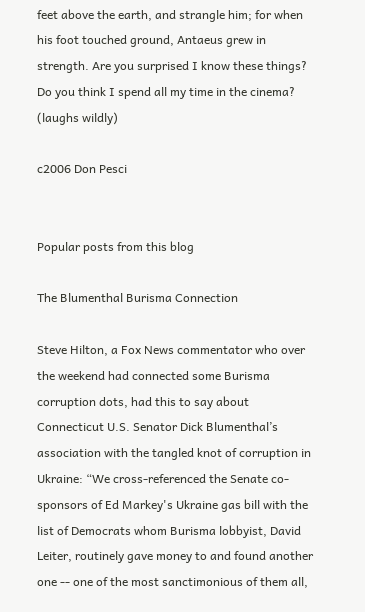feet above the earth, and strangle him; for when his foot touched ground, Antaeus grew in strength. Are you surprised I know these things? Do you think I spend all my time in the cinema? (laughs wildly)

c2006 Don Pesci


Popular posts from this blog

The Blumenthal Burisma Connection

Steve Hilton, a Fox News commentator who over the weekend had connected some Burisma corruption dots, had this to say about Connecticut U.S. Senator Dick Blumenthal’s association with the tangled knot of corruption in Ukraine: “We cross-referenced the Senate co-sponsors of Ed Markey's Ukraine gas bill with the list of Democrats whom Burisma lobbyist, David Leiter, routinely gave money to and found another one -- one of the most sanctimonious of them all,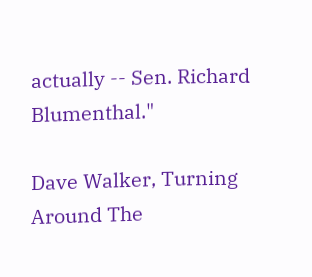actually -- Sen. Richard Blumenthal."

Dave Walker, Turning Around The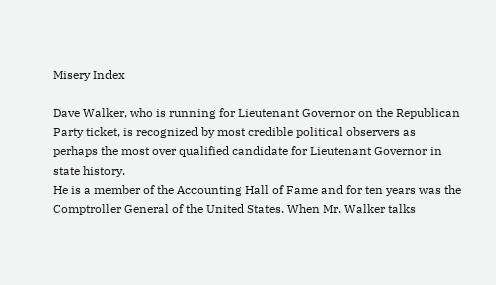Misery Index

Dave Walker, who is running for Lieutenant Governor on the Republican Party ticket, is recognized by most credible political observers as perhaps the most over qualified candidate for Lieutenant Governor in state history.
He is a member of the Accounting Hall of Fame and for ten years was the Comptroller General of the United States. When Mr. Walker talks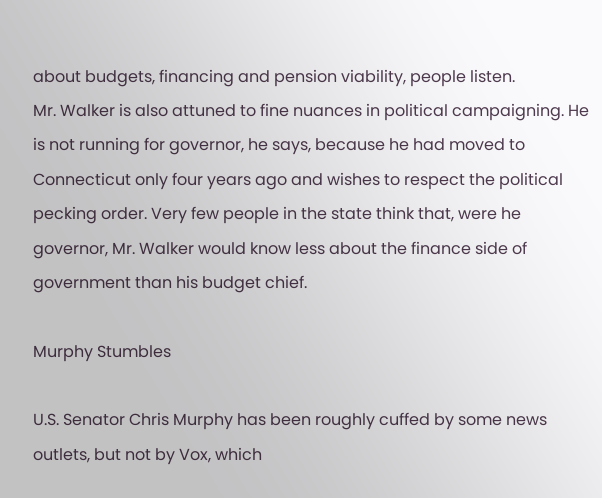about budgets, financing and pension viability, people listen.
Mr. Walker is also attuned to fine nuances in political campaigning. He is not running for governor, he says, because he had moved to Connecticut only four years ago and wishes to respect the political pecking order. Very few people in the state think that, were he governor, Mr. Walker would know less about the finance side of government than his budget chief.

Murphy Stumbles

U.S. Senator Chris Murphy has been roughly cuffed by some news outlets, but not by Vox, which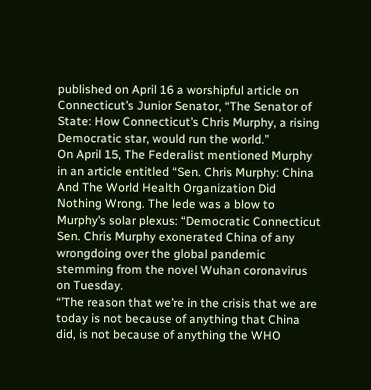published on April 16 a worshipful article on Connecticut’s Junior Senator, “The Senator of State: How Connecticut’s Chris Murphy, a rising Democratic star, would run the world.”
On April 15, The Federalist mentioned Murphy in an article entitled “Sen. Chris Murphy: China And The World Health Organization Did Nothing Wrong. The lede was a blow to Murphy’s solar plexus: “Democratic Connecticut Sen. Chris Murphy exonerated China of any wrongdoing over the global pandemic stemming from the novel Wuhan coronavirus on Tuesday.
“’The reason that we’re in the crisis that we are today is not because of anything that China did, is not because of anything the WHO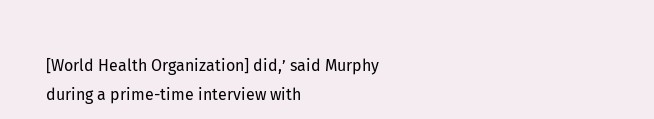[World Health Organization] did,’ said Murphy during a prime-time interview with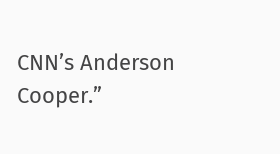CNN’s Anderson Cooper.”